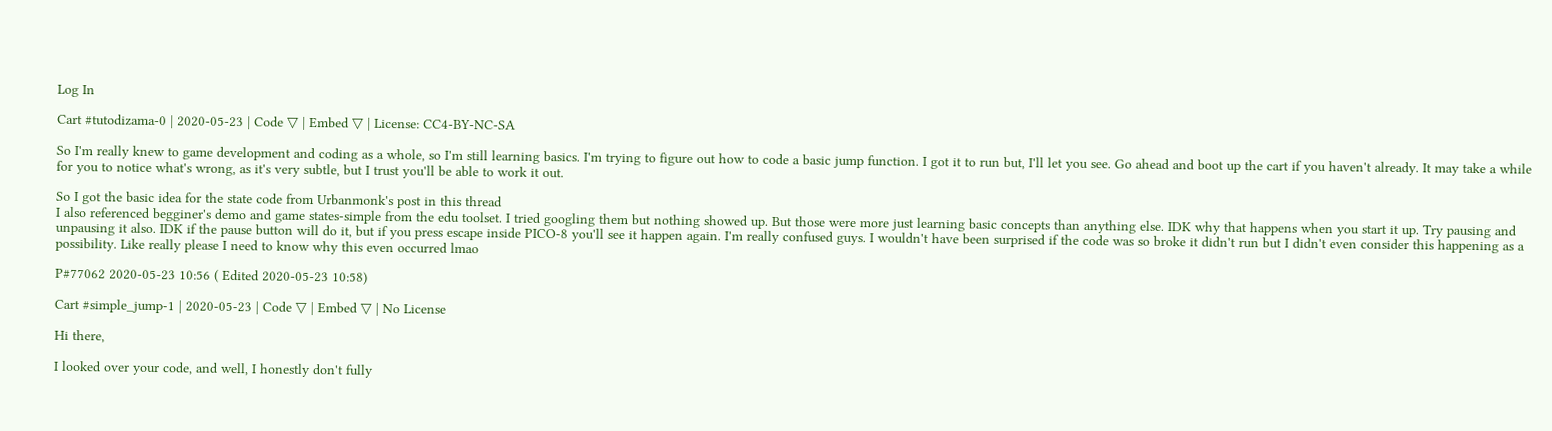Log In

Cart #tutodizama-0 | 2020-05-23 | Code ▽ | Embed ▽ | License: CC4-BY-NC-SA

So I'm really knew to game development and coding as a whole, so I'm still learning basics. I'm trying to figure out how to code a basic jump function. I got it to run but, I'll let you see. Go ahead and boot up the cart if you haven't already. It may take a while for you to notice what's wrong, as it's very subtle, but I trust you'll be able to work it out.

So I got the basic idea for the state code from Urbanmonk's post in this thread
I also referenced begginer's demo and game states-simple from the edu toolset. I tried googling them but nothing showed up. But those were more just learning basic concepts than anything else. IDK why that happens when you start it up. Try pausing and unpausing it also. IDK if the pause button will do it, but if you press escape inside PICO-8 you'll see it happen again. I'm really confused guys. I wouldn't have been surprised if the code was so broke it didn't run but I didn't even consider this happening as a possibility. Like really please I need to know why this even occurred lmao

P#77062 2020-05-23 10:56 ( Edited 2020-05-23 10:58)

Cart #simple_jump-1 | 2020-05-23 | Code ▽ | Embed ▽ | No License

Hi there,

I looked over your code, and well, I honestly don't fully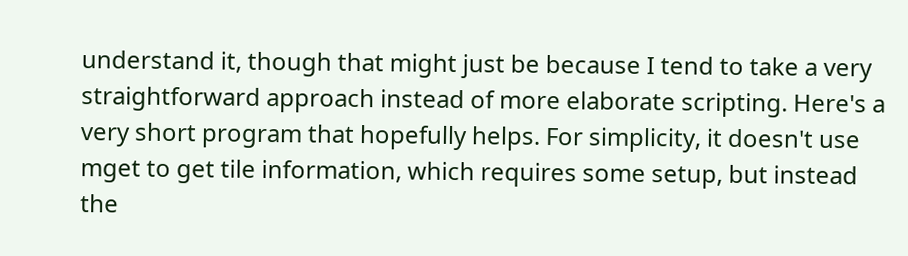understand it, though that might just be because I tend to take a very straightforward approach instead of more elaborate scripting. Here's a very short program that hopefully helps. For simplicity, it doesn't use mget to get tile information, which requires some setup, but instead the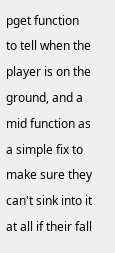pget function to tell when the player is on the ground, and a mid function as a simple fix to make sure they can't sink into it at all if their fall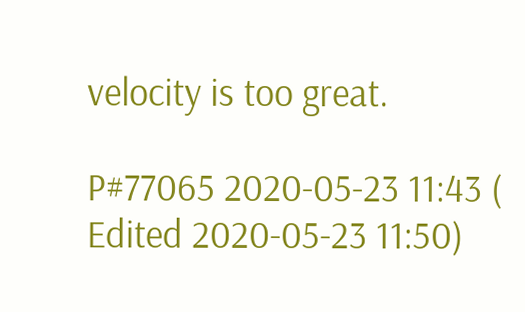velocity is too great.

P#77065 2020-05-23 11:43 ( Edited 2020-05-23 11:50)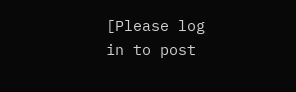[Please log in to post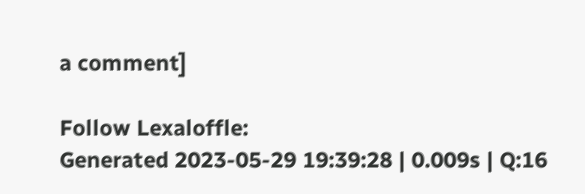a comment]

Follow Lexaloffle:
Generated 2023-05-29 19:39:28 | 0.009s | Q:16